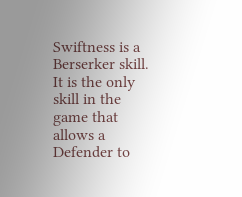Swiftness is a Berserker skill. It is the only skill in the game that allows a Defender to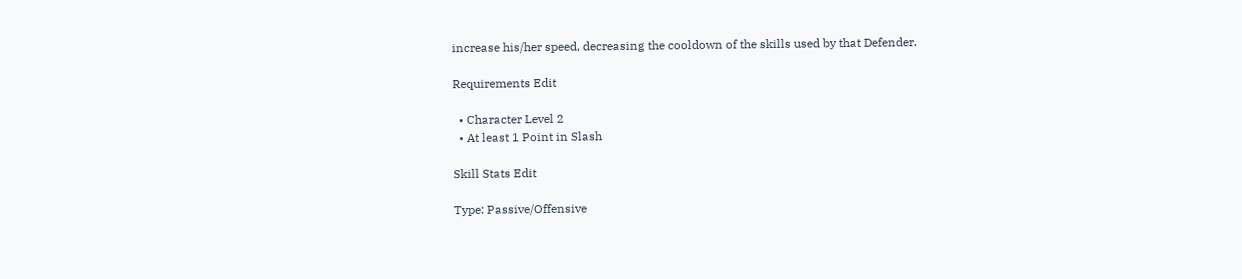increase his/her speed, decreasing the cooldown of the skills used by that Defender.

Requirements Edit

  • Character Level 2
  • At least 1 Point in Slash

Skill Stats Edit

Type: Passive/Offensive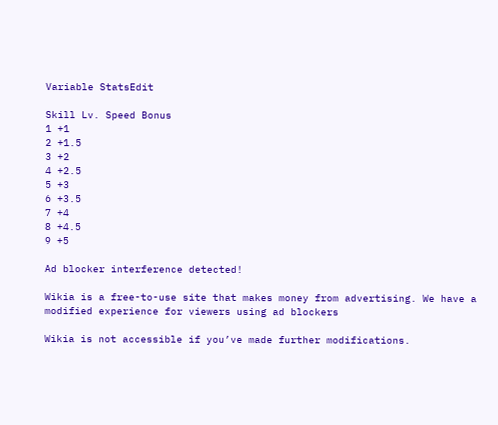Variable StatsEdit

Skill Lv. Speed Bonus
1 +1
2 +1.5
3 +2
4 +2.5
5 +3
6 +3.5
7 +4
8 +4.5
9 +5

Ad blocker interference detected!

Wikia is a free-to-use site that makes money from advertising. We have a modified experience for viewers using ad blockers

Wikia is not accessible if you’ve made further modifications.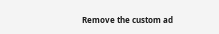Remove the custom ad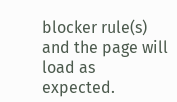blocker rule(s) and the page will load as expected.